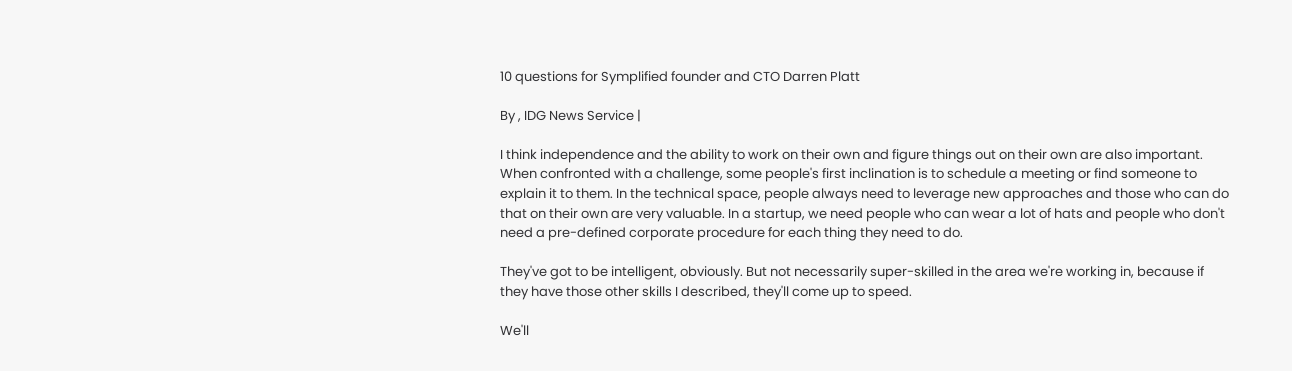10 questions for Symplified founder and CTO Darren Platt

By , IDG News Service |

I think independence and the ability to work on their own and figure things out on their own are also important. When confronted with a challenge, some people's first inclination is to schedule a meeting or find someone to explain it to them. In the technical space, people always need to leverage new approaches and those who can do that on their own are very valuable. In a startup, we need people who can wear a lot of hats and people who don't need a pre-defined corporate procedure for each thing they need to do.

They've got to be intelligent, obviously. But not necessarily super-skilled in the area we're working in, because if they have those other skills I described, they'll come up to speed.

We'll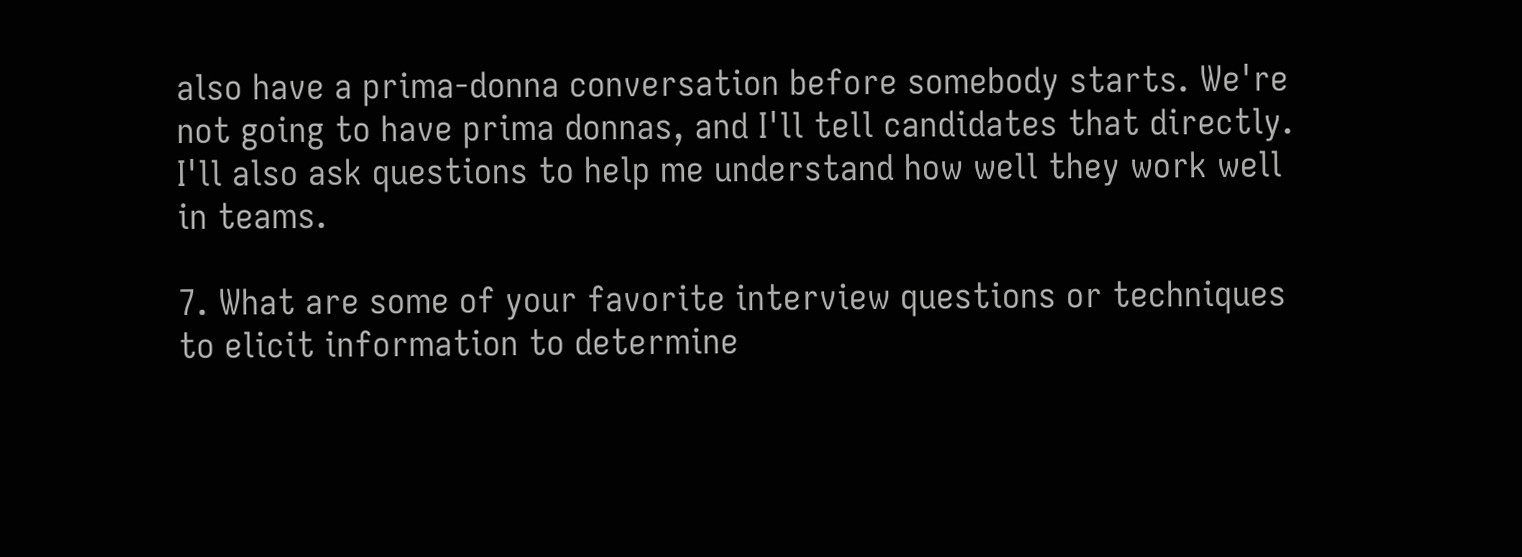also have a prima-donna conversation before somebody starts. We're not going to have prima donnas, and I'll tell candidates that directly. I'll also ask questions to help me understand how well they work well in teams.

7. What are some of your favorite interview questions or techniques to elicit information to determine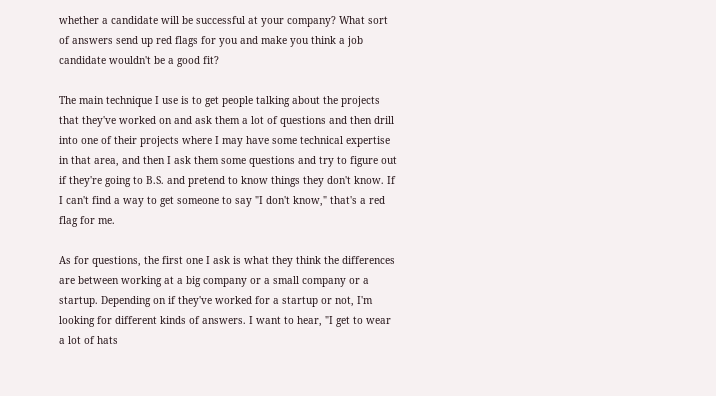whether a candidate will be successful at your company? What sort of answers send up red flags for you and make you think a job candidate wouldn't be a good fit?

The main technique I use is to get people talking about the projects that they've worked on and ask them a lot of questions and then drill into one of their projects where I may have some technical expertise in that area, and then I ask them some questions and try to figure out if they're going to B.S. and pretend to know things they don't know. If I can't find a way to get someone to say "I don't know," that's a red flag for me.

As for questions, the first one I ask is what they think the differences are between working at a big company or a small company or a startup. Depending on if they've worked for a startup or not, I'm looking for different kinds of answers. I want to hear, "I get to wear a lot of hats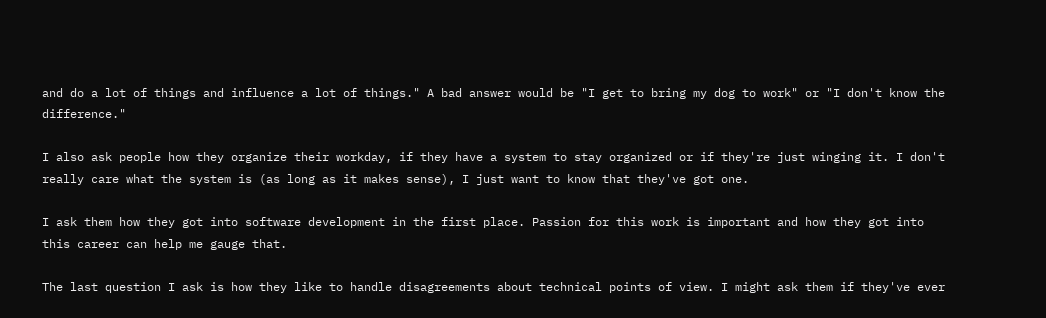and do a lot of things and influence a lot of things." A bad answer would be "I get to bring my dog to work" or "I don't know the difference."

I also ask people how they organize their workday, if they have a system to stay organized or if they're just winging it. I don't really care what the system is (as long as it makes sense), I just want to know that they've got one.

I ask them how they got into software development in the first place. Passion for this work is important and how they got into this career can help me gauge that.

The last question I ask is how they like to handle disagreements about technical points of view. I might ask them if they've ever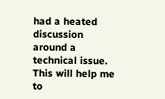had a heated discussion around a technical issue. This will help me to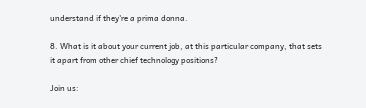understand if they're a prima donna.

8. What is it about your current job, at this particular company, that sets it apart from other chief technology positions?

Join us: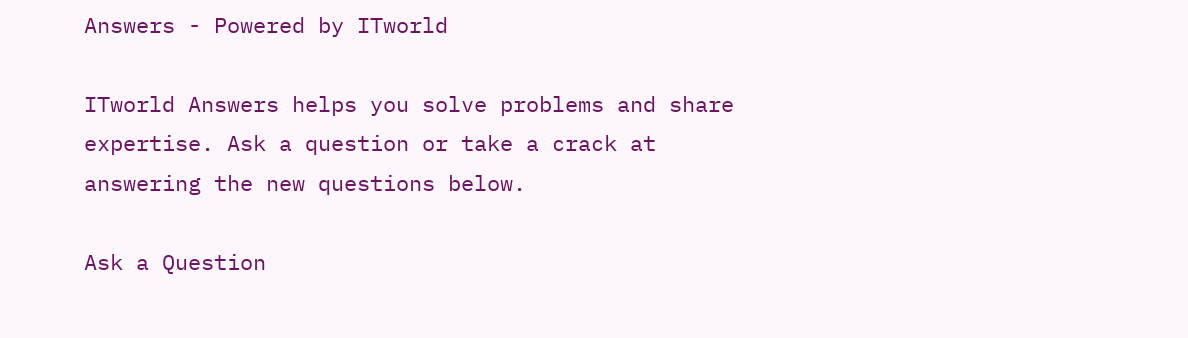Answers - Powered by ITworld

ITworld Answers helps you solve problems and share expertise. Ask a question or take a crack at answering the new questions below.

Ask a Question